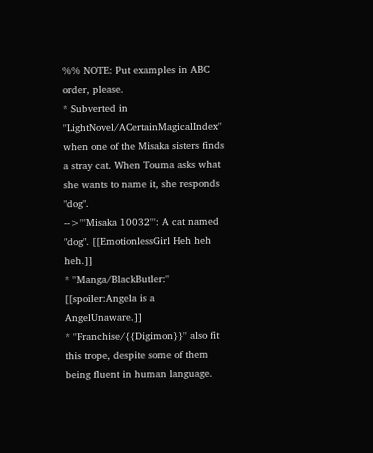%% NOTE: Put examples in ABC order, please.
* Subverted in ''LightNovel/ACertainMagicalIndex'' when one of the Misaka sisters finds a stray cat. When Touma asks what she wants to name it, she responds "dog".
-->'''Misaka 10032''': A cat named "dog". [[EmotionlessGirl Heh heh heh.]]
* ''Manga/BlackButler:'' [[spoiler:Angela is a AngelUnaware.]]
* ''Franchise/{{Digimon}}'' also fit this trope, despite some of them being fluent in human language.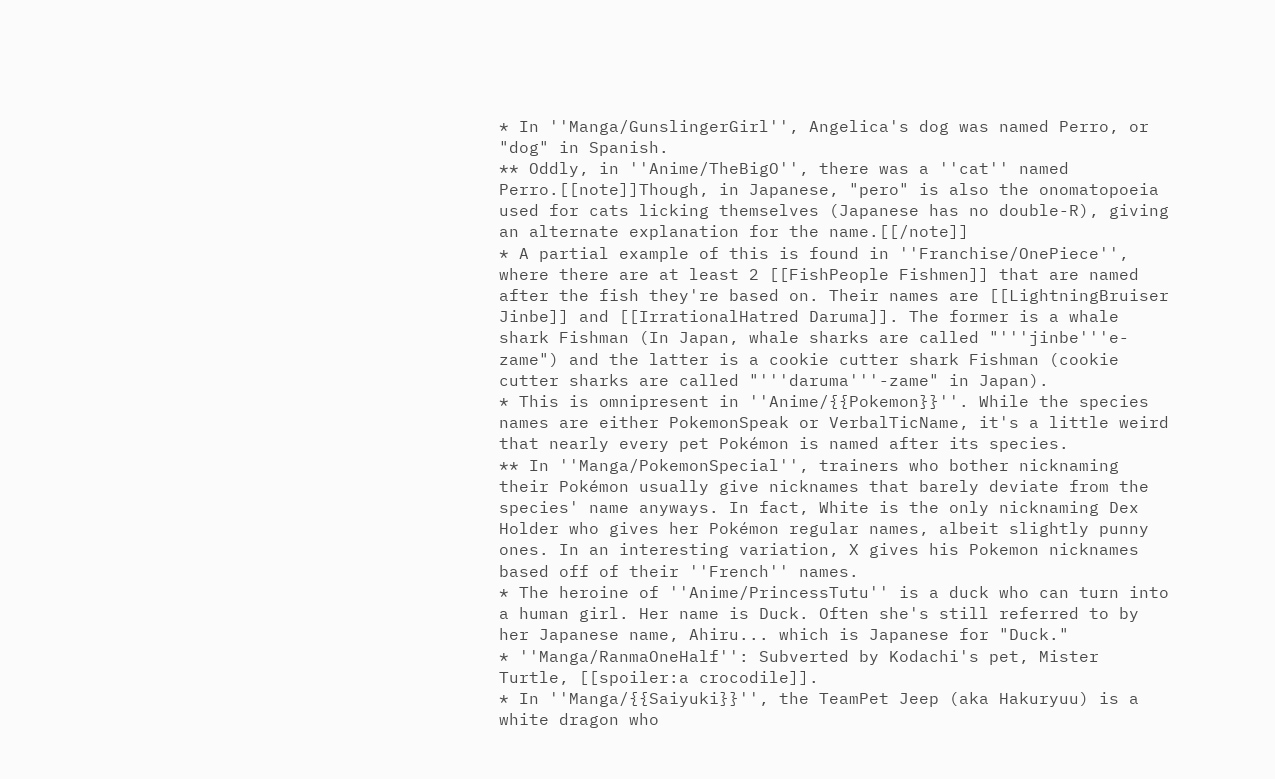* In ''Manga/GunslingerGirl'', Angelica's dog was named Perro, or "dog" in Spanish.
** Oddly, in ''Anime/TheBigO'', there was a ''cat'' named Perro.[[note]]Though, in Japanese, "pero" is also the onomatopoeia used for cats licking themselves (Japanese has no double-R), giving an alternate explanation for the name.[[/note]]
* A partial example of this is found in ''Franchise/OnePiece'', where there are at least 2 [[FishPeople Fishmen]] that are named after the fish they're based on. Their names are [[LightningBruiser Jinbe]] and [[IrrationalHatred Daruma]]. The former is a whale shark Fishman (In Japan, whale sharks are called "'''jinbe'''e-zame") and the latter is a cookie cutter shark Fishman (cookie cutter sharks are called "'''daruma'''-zame" in Japan).
* This is omnipresent in ''Anime/{{Pokemon}}''. While the species names are either PokemonSpeak or VerbalTicName, it's a little weird that nearly every pet Pokémon is named after its species.
** In ''Manga/PokemonSpecial'', trainers who bother nicknaming their Pokémon usually give nicknames that barely deviate from the species' name anyways. In fact, White is the only nicknaming Dex Holder who gives her Pokémon regular names, albeit slightly punny ones. In an interesting variation, X gives his Pokemon nicknames based off of their ''French'' names.
* The heroine of ''Anime/PrincessTutu'' is a duck who can turn into a human girl. Her name is Duck. Often she's still referred to by her Japanese name, Ahiru... which is Japanese for "Duck."
* ''Manga/RanmaOneHalf'': Subverted by Kodachi's pet, Mister Turtle, [[spoiler:a crocodile]].
* In ''Manga/{{Saiyuki}}'', the TeamPet Jeep (aka Hakuryuu) is a white dragon who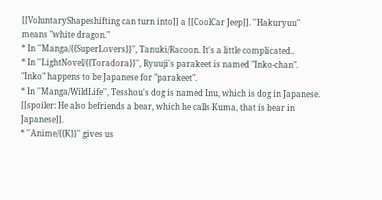[[VoluntaryShapeshifting can turn into]] a [[CoolCar Jeep]]. ''Hakuryuu'' means "white dragon."
* In ''Manga/{{SuperLovers}}'', Tanuki/Racoon. It's a little complicated..
* In ''LightNovel/{{Toradora}}'', Ryuuji's parakeet is named "Inko-chan". "Inko" happens to be Japanese for "parakeet".
* In ''Manga/WildLife'', Tesshou's dog is named Inu, which is dog in Japanese. [[spoiler: He also befriends a bear, which he calls Kuma, that is bear in Japanese]].
* ''Anime/{{K}}'' gives us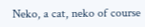Neko, a cat, neko of course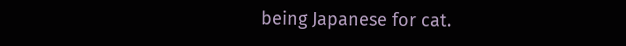being Japanese for cat.